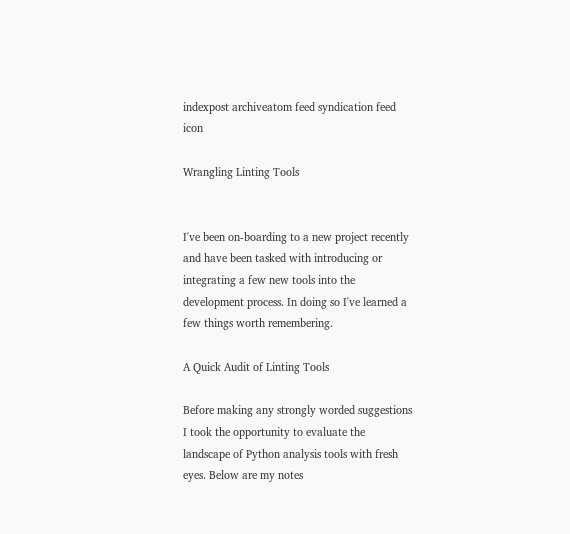indexpost archiveatom feed syndication feed icon

Wrangling Linting Tools


I've been on-boarding to a new project recently and have been tasked with introducing or integrating a few new tools into the development process. In doing so I've learned a few things worth remembering.

A Quick Audit of Linting Tools

Before making any strongly worded suggestions I took the opportunity to evaluate the landscape of Python analysis tools with fresh eyes. Below are my notes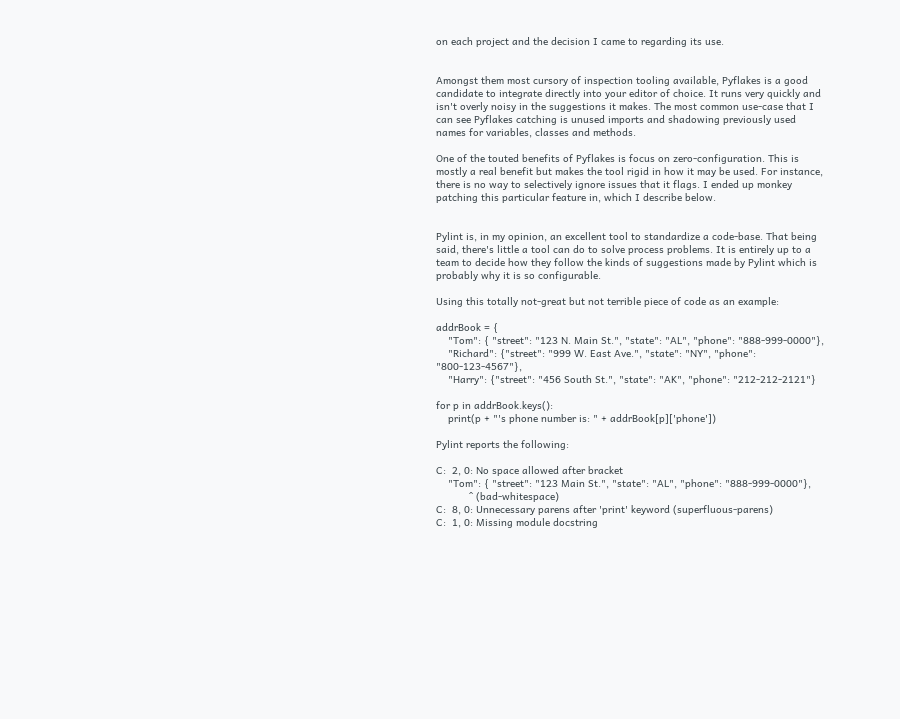on each project and the decision I came to regarding its use.


Amongst them most cursory of inspection tooling available, Pyflakes is a good candidate to integrate directly into your editor of choice. It runs very quickly and isn't overly noisy in the suggestions it makes. The most common use-case that I can see Pyflakes catching is unused imports and shadowing previously used names for variables, classes and methods.

One of the touted benefits of Pyflakes is focus on zero-configuration. This is mostly a real benefit but makes the tool rigid in how it may be used. For instance, there is no way to selectively ignore issues that it flags. I ended up monkey patching this particular feature in, which I describe below.


Pylint is, in my opinion, an excellent tool to standardize a code-base. That being said, there's little a tool can do to solve process problems. It is entirely up to a team to decide how they follow the kinds of suggestions made by Pylint which is probably why it is so configurable.

Using this totally not-great but not terrible piece of code as an example:

addrBook = {
    "Tom": { "street": "123 N. Main St.", "state": "AL", "phone": "888-999-0000"},
    "Richard": {"street": "999 W. East Ave.", "state": "NY", "phone": "800-123-4567"},
    "Harry": {"street": "456 South St.", "state": "AK", "phone": "212-212-2121"}

for p in addrBook.keys():
    print(p + "'s phone number is: " + addrBook[p]['phone'])

Pylint reports the following:

C:  2, 0: No space allowed after bracket
    "Tom": { "street": "123 Main St.", "state": "AL", "phone": "888-999-0000"},
           ^ (bad-whitespace)
C:  8, 0: Unnecessary parens after 'print' keyword (superfluous-parens)
C:  1, 0: Missing module docstring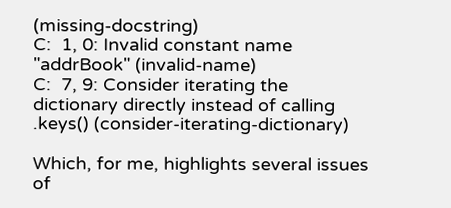(missing-docstring)
C:  1, 0: Invalid constant name "addrBook" (invalid-name)
C:  7, 9: Consider iterating the dictionary directly instead of calling .keys() (consider-iterating-dictionary)

Which, for me, highlights several issues of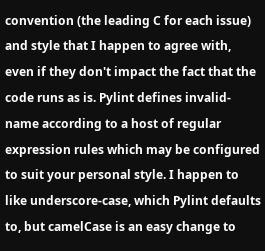convention (the leading C for each issue) and style that I happen to agree with, even if they don't impact the fact that the code runs as is. Pylint defines invalid-name according to a host of regular expression rules which may be configured to suit your personal style. I happen to like underscore-case, which Pylint defaults to, but camelCase is an easy change to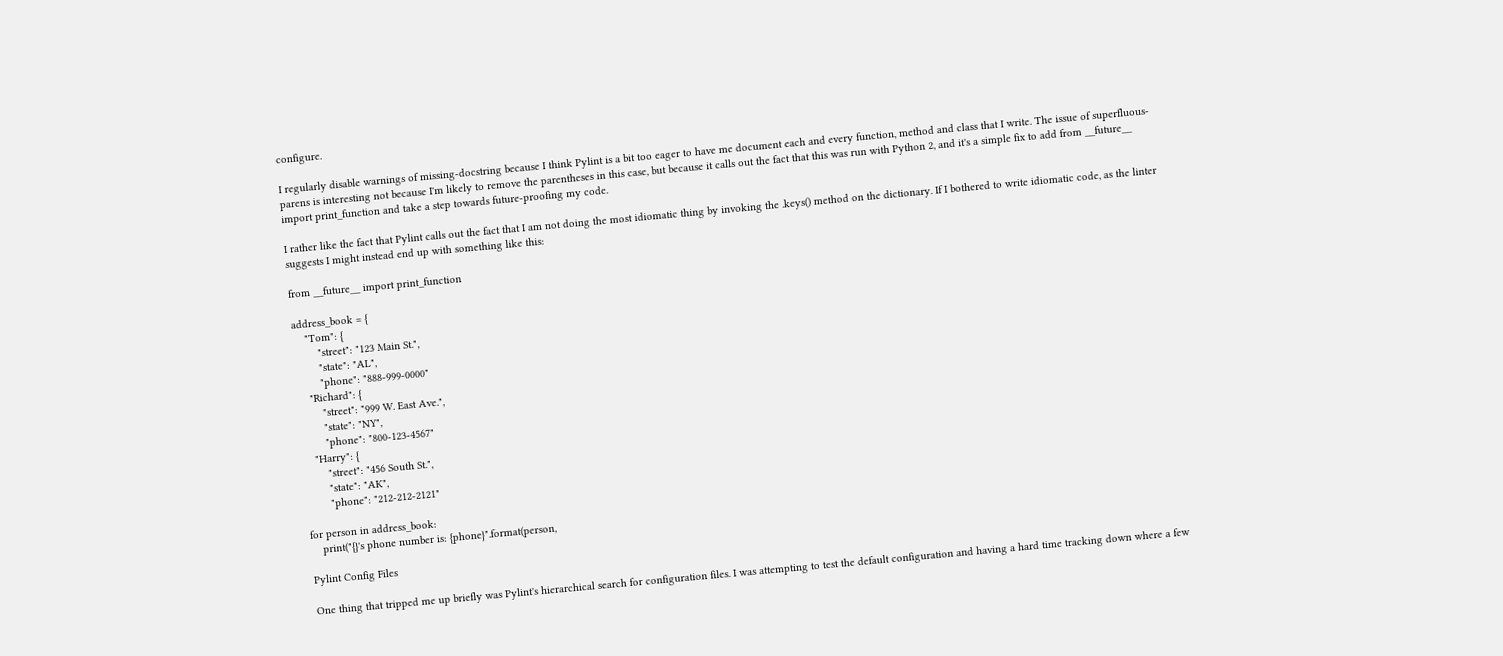configure.

I regularly disable warnings of missing-docstring because I think Pylint is a bit too eager to have me document each and every function, method and class that I write. The issue of superfluous-parens is interesting not because I'm likely to remove the parentheses in this case, but because it calls out the fact that this was run with Python 2, and it's a simple fix to add from __future__ import print_function and take a step towards future-proofing my code.

I rather like the fact that Pylint calls out the fact that I am not doing the most idiomatic thing by invoking the .keys() method on the dictionary. If I bothered to write idiomatic code, as the linter suggests I might instead end up with something like this:

from __future__ import print_function

address_book = {
    "Tom": {
        "street": "123 Main St.",
        "state": "AL",
        "phone": "888-999-0000"
    "Richard": {
        "street": "999 W. East Ave.",
        "state": "NY",
        "phone": "800-123-4567"
    "Harry": {
        "street": "456 South St.",
        "state": "AK",
        "phone": "212-212-2121"

for person in address_book:
    print("{}'s phone number is: {phone}".format(person,

Pylint Config Files

One thing that tripped me up briefly was Pylint's hierarchical search for configuration files. I was attempting to test the default configuration and having a hard time tracking down where a few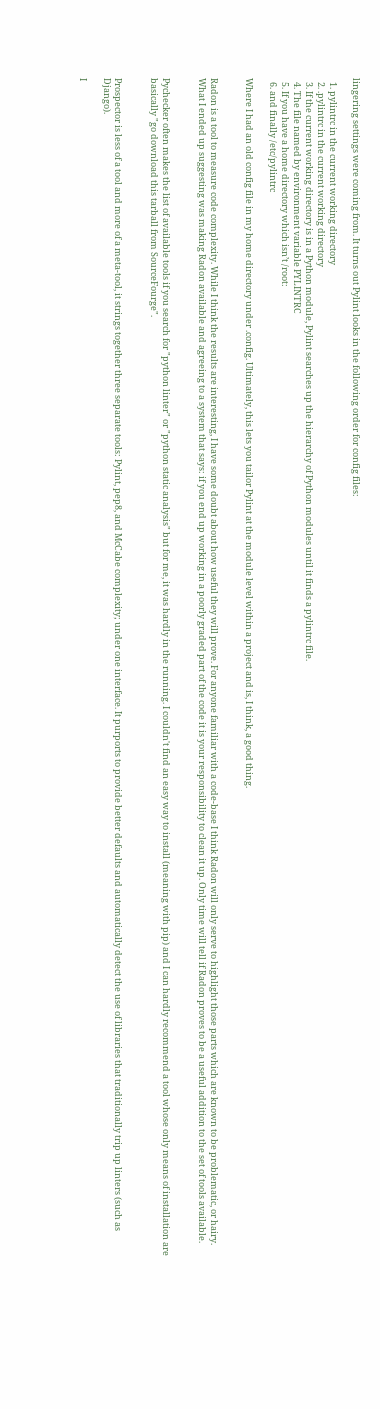lingering settings were coming from. It turns out Pylint looks in the following order for config files:

  1. pylintrc in the current working directory
  2. .pylintrc in the current working directory
  3. If the current working directory is in a Python module, Pylint searches up the hierarchy of Python modules until it finds a pylintrc file.
  4. The file named by environment variable PYLINTRC
  5. If you have a home directory which isn’t /root:
  6. and finally /etc/pylintrc

Where I had an old config file in my home directory under .config. Ultimately, this lets you tailor Pylint at the module level within a project and is, I think, a good thing.


Radon is a tool to measure code complexity. While I think the results are interesting, I have some doubt about how useful they will prove. For anyone familiar with a code-base I think Radon will only serve to highlight those parts which are known to be problematic, or hairy. What I ended up suggesting was making Radon available and agreeing to a system that says: if you end up working in a poorly graded part of the code it is your responsibility to clean it up. Only time will tell if Radon proves to be a useful addition to the set of tools available.


Pychecker often makes the list of available tools if you search for "python linter" or "python static analysis" but for me, it was hardly in the running. I couldn't find an easy way to install (meaning with pip) and I can hardly recommend a tool whose only means of installation are basically "go download this tarball from SourceFourge".


Prospector is less of a tool and more of a meta-tool, it strings together three separate tools: Pylint, pep8, and McCabe complexity; under one interface. It purports to provide better defaults and automatically detect the use of libraries that traditionally trip up linters (such as Django).

I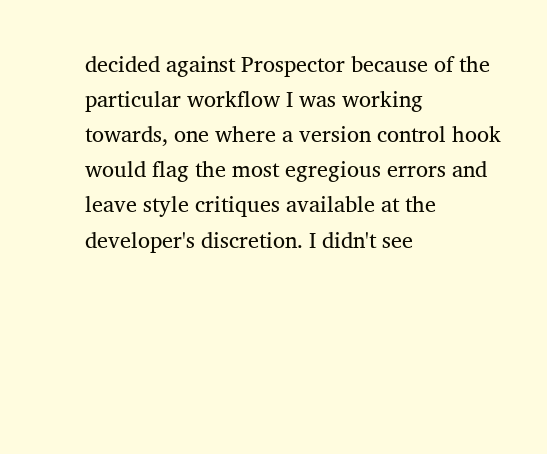decided against Prospector because of the particular workflow I was working towards, one where a version control hook would flag the most egregious errors and leave style critiques available at the developer's discretion. I didn't see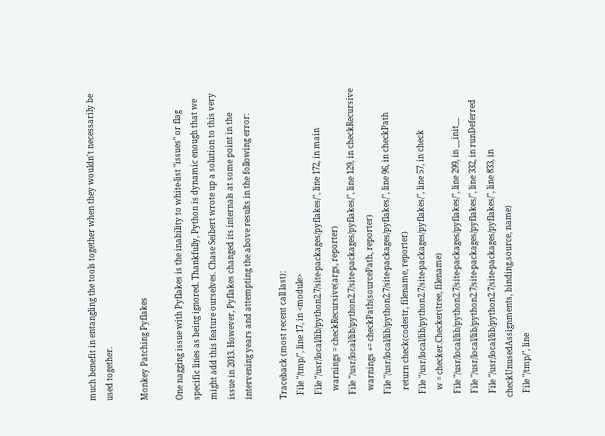much benefit in entangling the tools together when they wouldn't necessarily be used together.

Monkey Patching Pyflakes

One nagging issue with Pyflakes is the inability to white-list "issues" or flag specific lines as being ignored. Thankfully, Python is dynamic enough that we might add this feature ourselves. Chase Seibert wrote up a solution to this very issue in 2013. However, Pyflakes changed its internals at some point in the intervening years and attempting the above results in the following error:

Traceback (most recent call last):
  File "/tmp/", line 17, in <module>
  File "/usr/local/lib/python2.7/site-packages/pyflakes/", line 172, in main
    warnings = checkRecursive(args, reporter)
  File "/usr/local/lib/python2.7/site-packages/pyflakes/", line 129, in checkRecursive
    warnings += checkPath(sourcePath, reporter)
  File "/usr/local/lib/python2.7/site-packages/pyflakes/", line 96, in checkPath
    return check(codestr, filename, reporter)
  File "/usr/local/lib/python2.7/site-packages/pyflakes/", line 57, in check
    w = checker.Checker(tree, filename)
  File "/usr/local/lib/python2.7/site-packages/pyflakes/", line 299, in __init__
  File "/usr/local/lib/python2.7/site-packages/pyflakes/", line 332, in runDeferred
  File "/usr/local/lib/python2.7/site-packages/pyflakes/", line 833, in checkUnusedAssignments, binding.source, name)
  File "/tmp/", line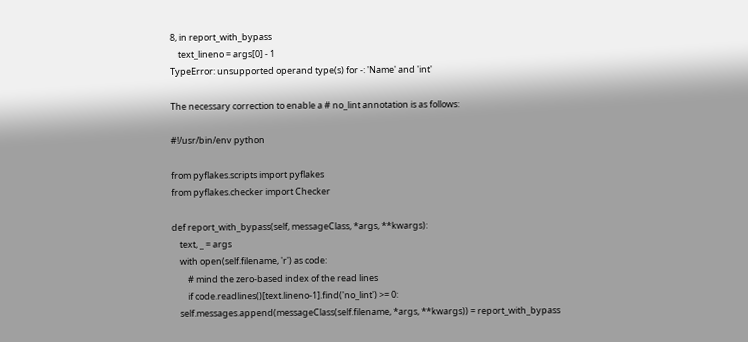8, in report_with_bypass
    text_lineno = args[0] - 1
TypeError: unsupported operand type(s) for -: 'Name' and 'int'

The necessary correction to enable a # no_lint annotation is as follows:

#!/usr/bin/env python

from pyflakes.scripts import pyflakes
from pyflakes.checker import Checker

def report_with_bypass(self, messageClass, *args, **kwargs):
    text, _ = args
    with open(self.filename, 'r') as code:
        # mind the zero-based index of the read lines
        if code.readlines()[text.lineno-1].find('no_lint') >= 0:
    self.messages.append(messageClass(self.filename, *args, **kwargs)) = report_with_bypass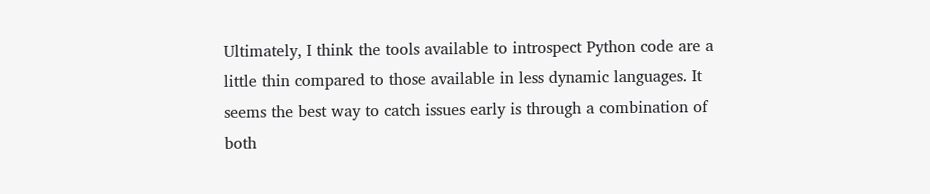Ultimately, I think the tools available to introspect Python code are a little thin compared to those available in less dynamic languages. It seems the best way to catch issues early is through a combination of both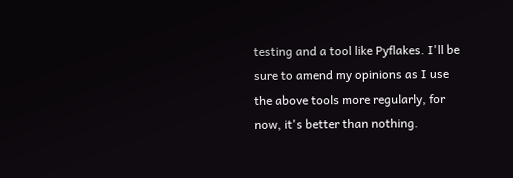testing and a tool like Pyflakes. I'll be sure to amend my opinions as I use the above tools more regularly, for now, it's better than nothing.